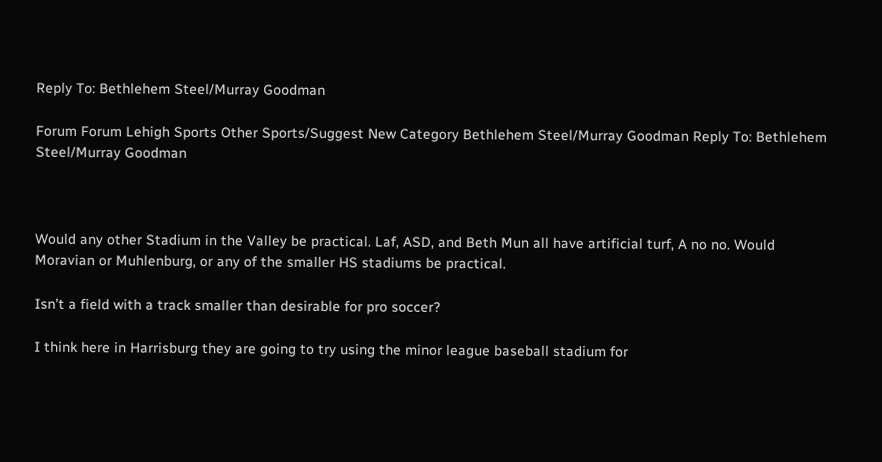Reply To: Bethlehem Steel/Murray Goodman

Forum Forum Lehigh Sports Other Sports/Suggest New Category Bethlehem Steel/Murray Goodman Reply To: Bethlehem Steel/Murray Goodman



Would any other Stadium in the Valley be practical. Laf, ASD, and Beth Mun all have artificial turf, A no no. Would Moravian or Muhlenburg, or any of the smaller HS stadiums be practical.

Isn’t a field with a track smaller than desirable for pro soccer?

I think here in Harrisburg they are going to try using the minor league baseball stadium for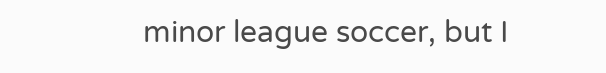minor league soccer, but I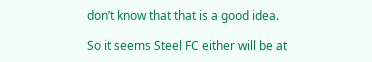don’t know that that is a good idea.

So it seems Steel FC either will be at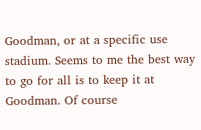Goodman, or at a specific use stadium. Seems to me the best way to go for all is to keep it at Goodman. Of course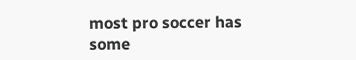most pro soccer has some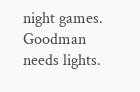night games. Goodman needs lights.